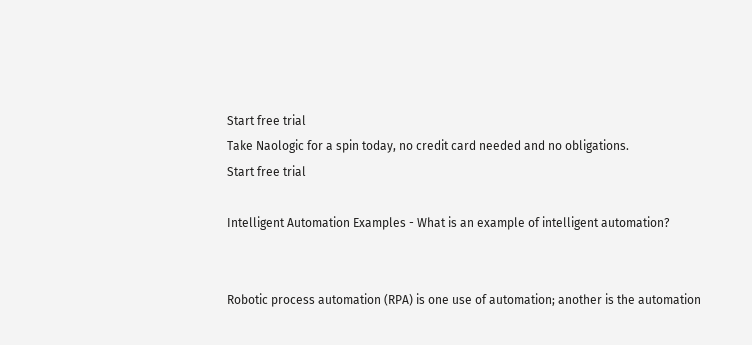Start free trial
Take Naologic for a spin today, no credit card needed and no obligations.
Start free trial

Intelligent Automation Examples - What is an example of intelligent automation?


Robotic process automation (RPA) is one use of automation; another is the automation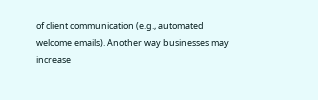of client communication (e.g., automated welcome emails). Another way businesses may increase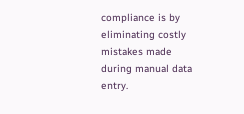compliance is by eliminating costly mistakes made during manual data entry.